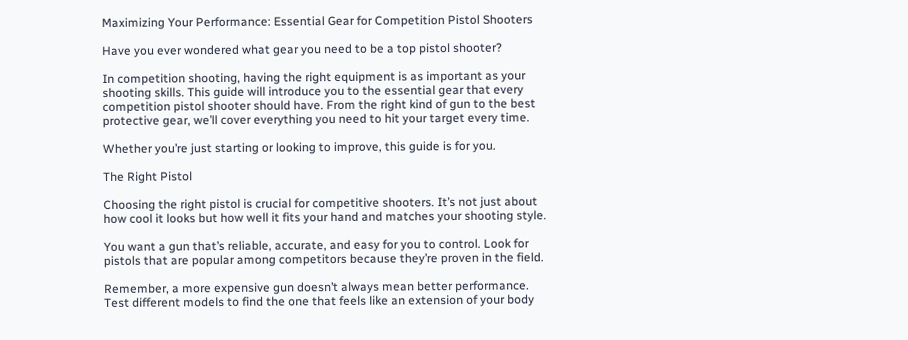Maximizing Your Performance: Essential Gear for Competition Pistol Shooters

Have you ever wondered what gear you need to be a top pistol shooter?

In competition shooting, having the right equipment is as important as your shooting skills. This guide will introduce you to the essential gear that every competition pistol shooter should have. From the right kind of gun to the best protective gear, we’ll cover everything you need to hit your target every time.

Whether you’re just starting or looking to improve, this guide is for you.

The Right Pistol

Choosing the right pistol is crucial for competitive shooters. It’s not just about how cool it looks but how well it fits your hand and matches your shooting style.

You want a gun that’s reliable, accurate, and easy for you to control. Look for pistols that are popular among competitors because they’re proven in the field.

Remember, a more expensive gun doesn’t always mean better performance. Test different models to find the one that feels like an extension of your body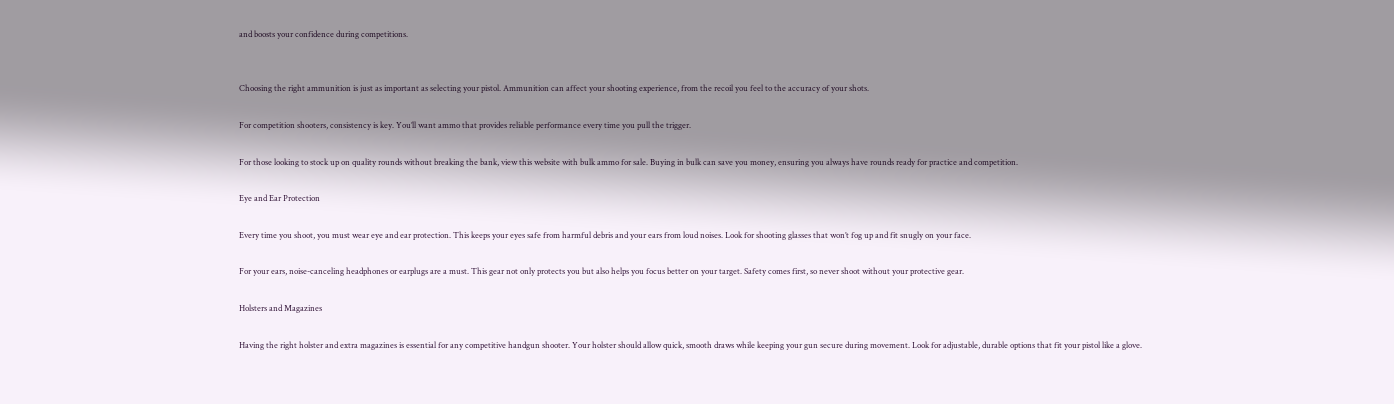and boosts your confidence during competitions.


Choosing the right ammunition is just as important as selecting your pistol. Ammunition can affect your shooting experience, from the recoil you feel to the accuracy of your shots.

For competition shooters, consistency is key. You’ll want ammo that provides reliable performance every time you pull the trigger.

For those looking to stock up on quality rounds without breaking the bank, view this website with bulk ammo for sale. Buying in bulk can save you money, ensuring you always have rounds ready for practice and competition.

Eye and Ear Protection

Every time you shoot, you must wear eye and ear protection. This keeps your eyes safe from harmful debris and your ears from loud noises. Look for shooting glasses that won’t fog up and fit snugly on your face.

For your ears, noise-canceling headphones or earplugs are a must. This gear not only protects you but also helps you focus better on your target. Safety comes first, so never shoot without your protective gear.

Holsters and Magazines

Having the right holster and extra magazines is essential for any competitive handgun shooter. Your holster should allow quick, smooth draws while keeping your gun secure during movement. Look for adjustable, durable options that fit your pistol like a glove.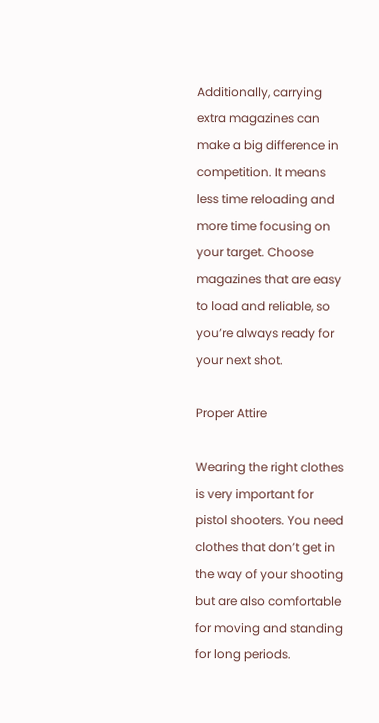Additionally, carrying extra magazines can make a big difference in competition. It means less time reloading and more time focusing on your target. Choose magazines that are easy to load and reliable, so you’re always ready for your next shot.

Proper Attire

Wearing the right clothes is very important for pistol shooters. You need clothes that don’t get in the way of your shooting but are also comfortable for moving and standing for long periods.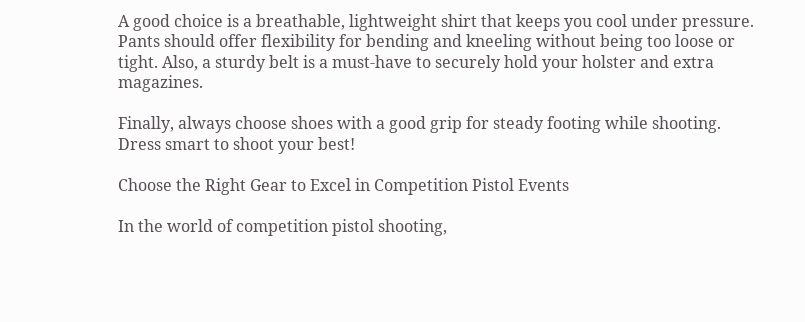A good choice is a breathable, lightweight shirt that keeps you cool under pressure. Pants should offer flexibility for bending and kneeling without being too loose or tight. Also, a sturdy belt is a must-have to securely hold your holster and extra magazines.

Finally, always choose shoes with a good grip for steady footing while shooting. Dress smart to shoot your best!

Choose the Right Gear to Excel in Competition Pistol Events

In the world of competition pistol shooting,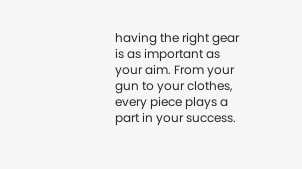having the right gear is as important as your aim. From your gun to your clothes, every piece plays a part in your success.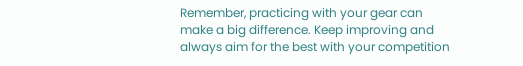Remember, practicing with your gear can make a big difference. Keep improving and always aim for the best with your competition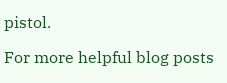pistol.

For more helpful blog posts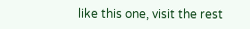like this one, visit the rest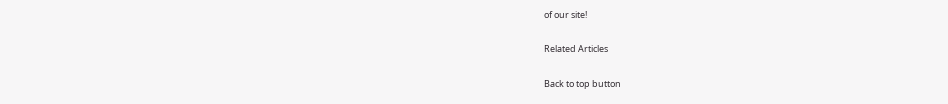of our site!

Related Articles

Back to top button